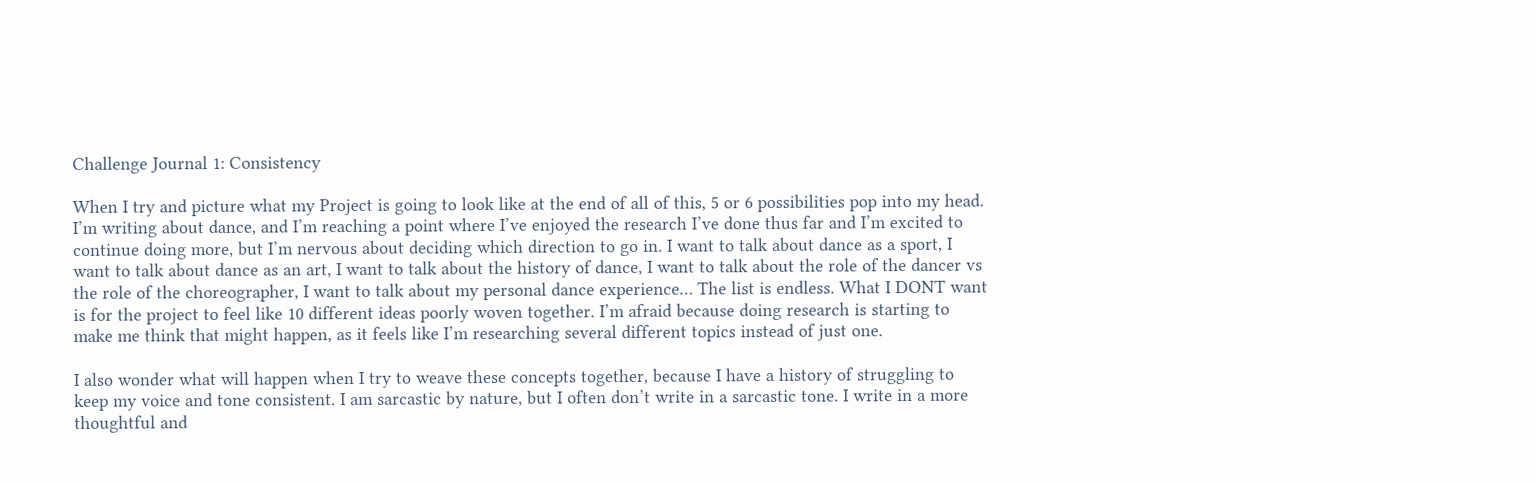Challenge Journal 1: Consistency

When I try and picture what my Project is going to look like at the end of all of this, 5 or 6 possibilities pop into my head. I’m writing about dance, and I’m reaching a point where I’ve enjoyed the research I’ve done thus far and I’m excited to continue doing more, but I’m nervous about deciding which direction to go in. I want to talk about dance as a sport, I want to talk about dance as an art, I want to talk about the history of dance, I want to talk about the role of the dancer vs the role of the choreographer, I want to talk about my personal dance experience… The list is endless. What I DONT want is for the project to feel like 10 different ideas poorly woven together. I’m afraid because doing research is starting to make me think that might happen, as it feels like I’m researching several different topics instead of just one.

I also wonder what will happen when I try to weave these concepts together, because I have a history of struggling to keep my voice and tone consistent. I am sarcastic by nature, but I often don’t write in a sarcastic tone. I write in a more thoughtful and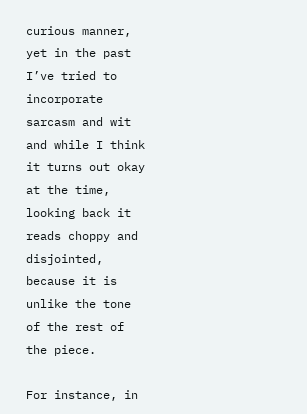curious manner, yet in the past I’ve tried to incorporate sarcasm and wit and while I think it turns out okay at the time, looking back it reads choppy and disjointed, because it is unlike the tone of the rest of the piece.

For instance, in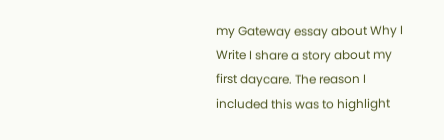my Gateway essay about Why I Write I share a story about my first daycare. The reason I included this was to highlight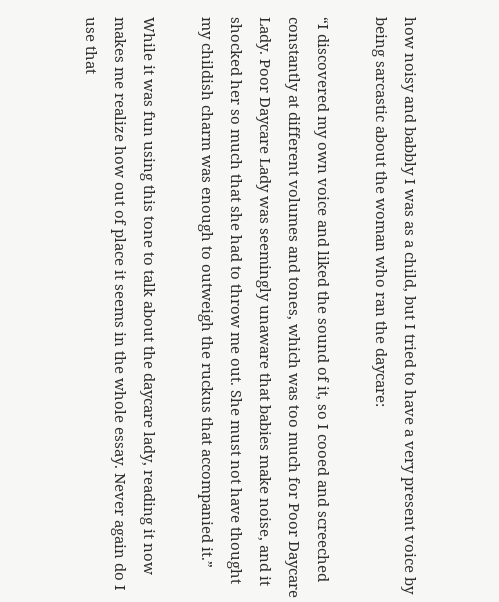how noisy and babbly I was as a child, but I tried to have a very present voice by being sarcastic about the woman who ran the daycare:

“I discovered my own voice and liked the sound of it, so I cooed and screeched constantly at different volumes and tones, which was too much for Poor Daycare Lady. Poor Daycare Lady was seemingly unaware that babies make noise, and it shocked her so much that she had to throw me out. She must not have thought my childish charm was enough to outweigh the ruckus that accompanied it.”

While it was fun using this tone to talk about the daycare lady, reading it now makes me realize how out of place it seems in the whole essay. Never again do I use that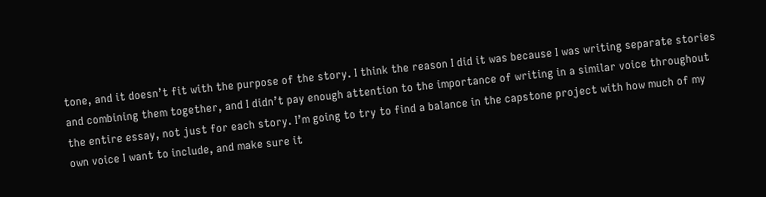tone, and it doesn’t fit with the purpose of the story. I think the reason I did it was because I was writing separate stories and combining them together, and I didn’t pay enough attention to the importance of writing in a similar voice throughout the entire essay, not just for each story. I’m going to try to find a balance in the capstone project with how much of my own voice I want to include, and make sure it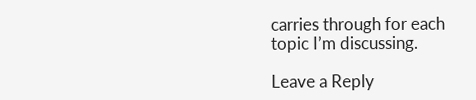carries through for each topic I’m discussing.

Leave a Reply